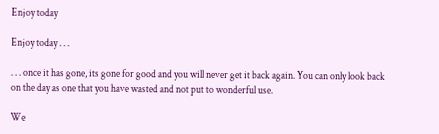Enjoy today

Enjoy today . . .

. . . once it has gone, its gone for good and you will never get it back again. You can only look back on the day as one that you have wasted and not put to wonderful use.

We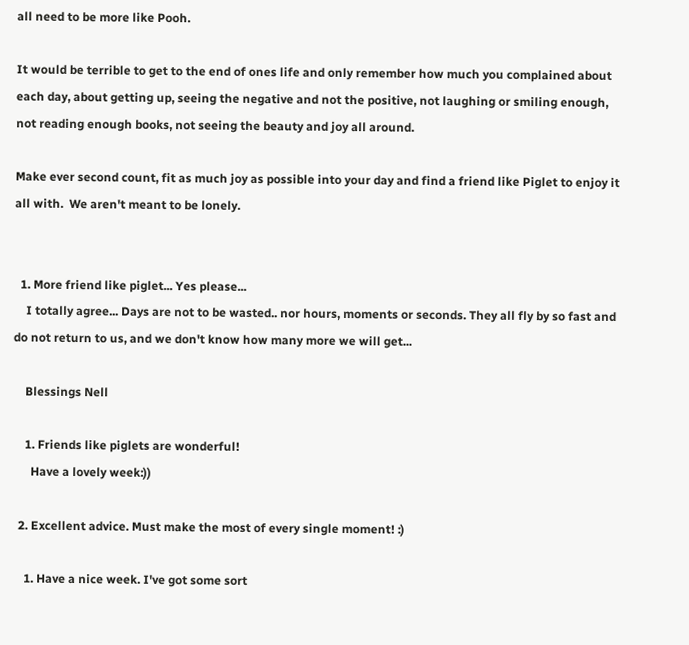all need to be more like Pooh.

It would be terrible to get to the end of ones life and only remember how much you complained about each day, about getting up, seeing the negative and not the positive, not laughing or smiling enough, not reading enough books, not seeing the beauty and joy all around.

Make ever second count, fit as much joy as possible into your day and find a friend like Piglet to enjoy it all with.  We aren't meant to be lonely.


  1. More friend like piglet... Yes please...
    I totally agree... Days are not to be wasted.. nor hours, moments or seconds. They all fly by so fast and do not return to us, and we don't know how many more we will get...

    Blessings Nell

    1. Friends like piglets are wonderful!
      Have a lovely week:))

  2. Excellent advice. Must make the most of every single moment! :)

    1. Have a nice week. I've got some sort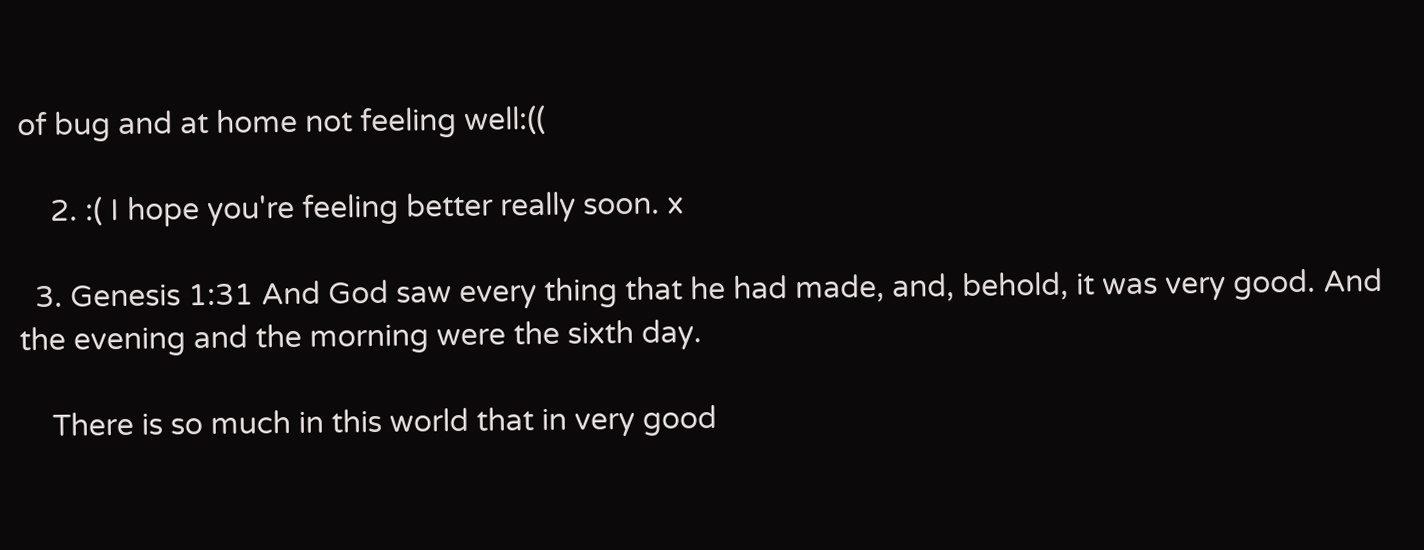of bug and at home not feeling well:((

    2. :( I hope you're feeling better really soon. x

  3. Genesis 1:31 And God saw every thing that he had made, and, behold, it was very good. And the evening and the morning were the sixth day.

    There is so much in this world that in very good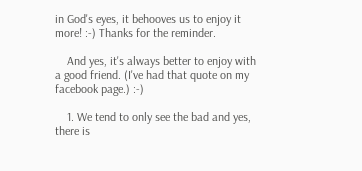in God's eyes, it behooves us to enjoy it more! :-) Thanks for the reminder.

    And yes, it's always better to enjoy with a good friend. (I've had that quote on my facebook page.) :-)

    1. We tend to only see the bad and yes, there is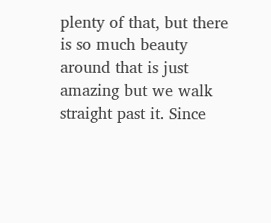plenty of that, but there is so much beauty around that is just amazing but we walk straight past it. Since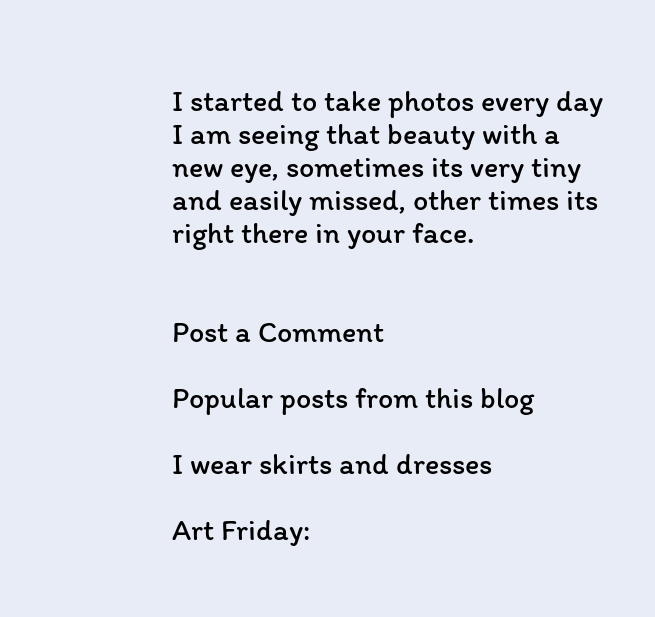I started to take photos every day I am seeing that beauty with a new eye, sometimes its very tiny and easily missed, other times its right there in your face.


Post a Comment

Popular posts from this blog

I wear skirts and dresses

Art Friday: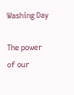Washing Day

The power of our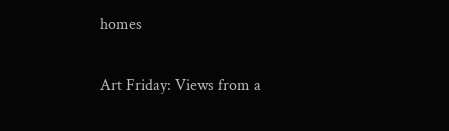homes

Art Friday: Views from a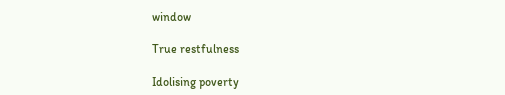window

True restfulness

Idolising poverty